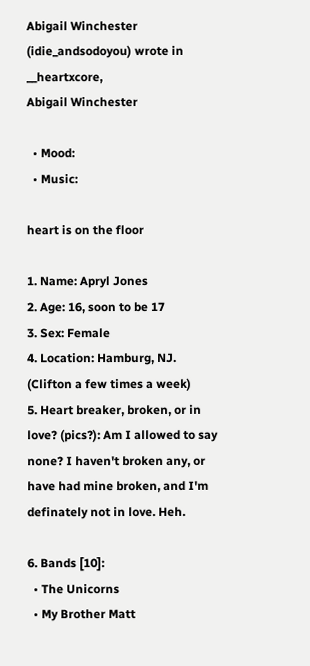Abigail Winchester (idie_andsodoyou) wrote in __heartxcore,
Abigail Winchester

  • Mood:
  • Music:

heart is on the floor

1. Name: Apryl Jones
2. Age: 16, soon to be 17
3. Sex: Female
4. Location: Hamburg, NJ. (Clifton a few times a week)
5. Heart breaker, broken, or in love? (pics?): Am I allowed to say none? I haven't broken any, or have had mine broken, and I'm definately not in love. Heh.

6. Bands [10]:
  • The Unicorns
  • My Brother Matt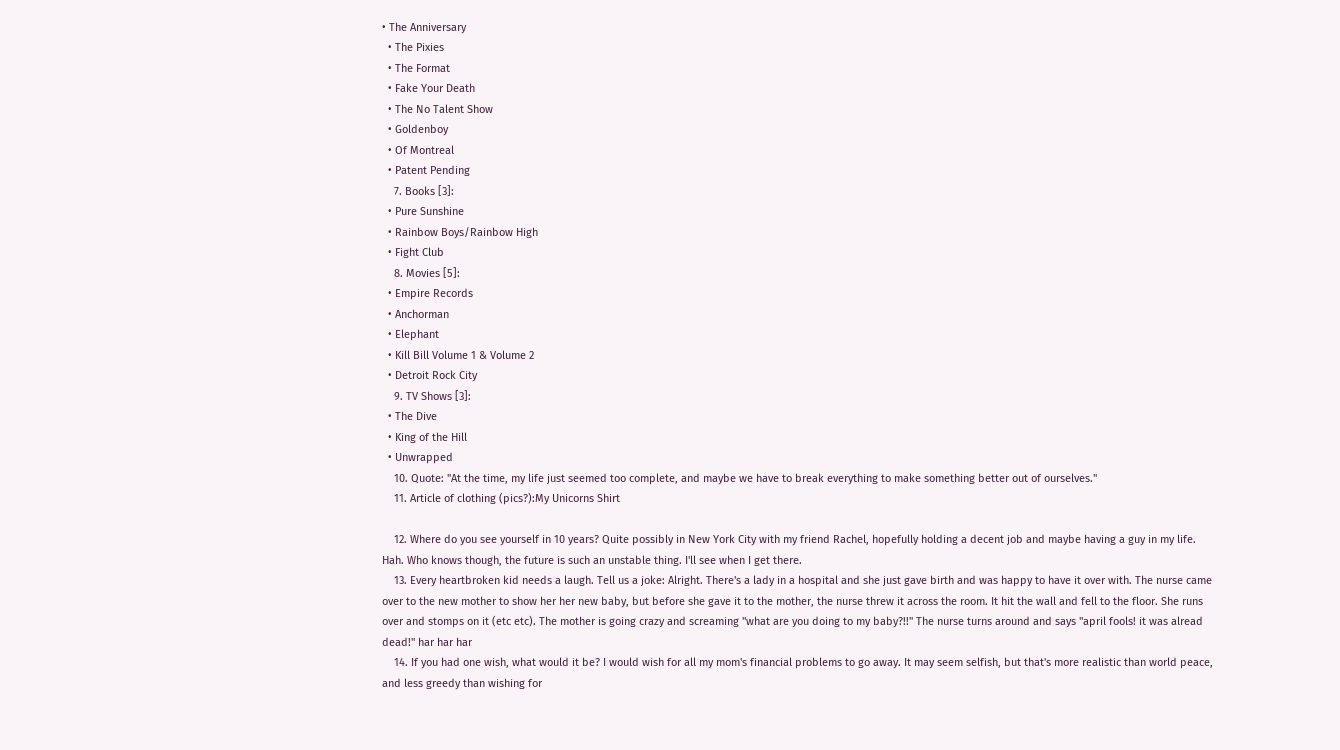• The Anniversary
  • The Pixies
  • The Format
  • Fake Your Death
  • The No Talent Show
  • Goldenboy
  • Of Montreal
  • Patent Pending
    7. Books [3]:
  • Pure Sunshine
  • Rainbow Boys/Rainbow High
  • Fight Club
    8. Movies [5]:
  • Empire Records
  • Anchorman
  • Elephant
  • Kill Bill Volume 1 & Volume 2
  • Detroit Rock City
    9. TV Shows [3]:
  • The Dive
  • King of the Hill
  • Unwrapped
    10. Quote: "At the time, my life just seemed too complete, and maybe we have to break everything to make something better out of ourselves."
    11. Article of clothing (pics?):My Unicorns Shirt

    12. Where do you see yourself in 10 years? Quite possibly in New York City with my friend Rachel, hopefully holding a decent job and maybe having a guy in my life. Hah. Who knows though, the future is such an unstable thing. I'll see when I get there.
    13. Every heartbroken kid needs a laugh. Tell us a joke: Alright. There's a lady in a hospital and she just gave birth and was happy to have it over with. The nurse came over to the new mother to show her her new baby, but before she gave it to the mother, the nurse threw it across the room. It hit the wall and fell to the floor. She runs over and stomps on it (etc etc). The mother is going crazy and screaming "what are you doing to my baby?!!" The nurse turns around and says "april fools! it was alread dead!" har har har
    14. If you had one wish, what would it be? I would wish for all my mom's financial problems to go away. It may seem selfish, but that's more realistic than world peace, and less greedy than wishing for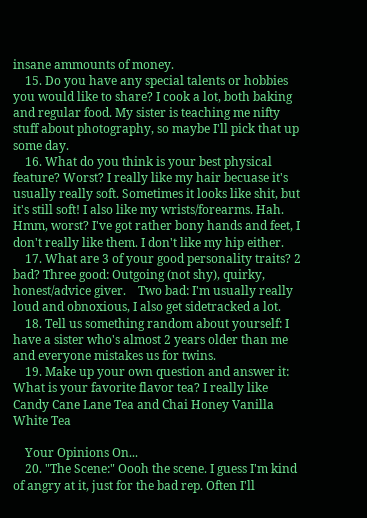insane ammounts of money.
    15. Do you have any special talents or hobbies you would like to share? I cook a lot, both baking and regular food. My sister is teaching me nifty stuff about photography, so maybe I'll pick that up some day.
    16. What do you think is your best physical feature? Worst? I really like my hair becuase it's usually really soft. Sometimes it looks like shit, but it's still soft! I also like my wrists/forearms. Hah. Hmm, worst? I've got rather bony hands and feet, I don't really like them. I don't like my hip either.
    17. What are 3 of your good personality traits? 2 bad? Three good: Outgoing (not shy), quirky, honest/advice giver.    Two bad: I'm usually really loud and obnoxious, I also get sidetracked a lot.
    18. Tell us something random about yourself: I have a sister who's almost 2 years older than me and everyone mistakes us for twins.
    19. Make up your own question and answer it: What is your favorite flavor tea? I really like Candy Cane Lane Tea and Chai Honey Vanilla White Tea

    Your Opinions On...
    20. "The Scene:" Oooh the scene. I guess I'm kind of angry at it, just for the bad rep. Often I'll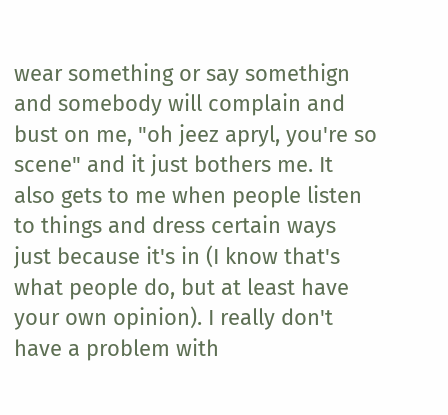wear something or say somethign and somebody will complain and bust on me, "oh jeez apryl, you're so scene" and it just bothers me. It also gets to me when people listen to things and dress certain ways just because it's in (I know that's what people do, but at least have your own opinion). I really don't have a problem with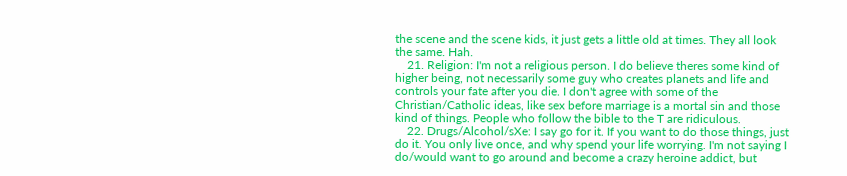the scene and the scene kids, it just gets a little old at times. They all look the same. Hah.
    21. Religion: I'm not a religious person. I do believe theres some kind of higher being, not necessarily some guy who creates planets and life and controls your fate after you die. I don't agree with some of the Christian/Catholic ideas, like sex before marriage is a mortal sin and those kind of things. People who follow the bible to the T are ridiculous.
    22. Drugs/Alcohol/sXe: I say go for it. If you want to do those things, just do it. You only live once, and why spend your life worrying. I'm not saying I do/would want to go around and become a crazy heroine addict, but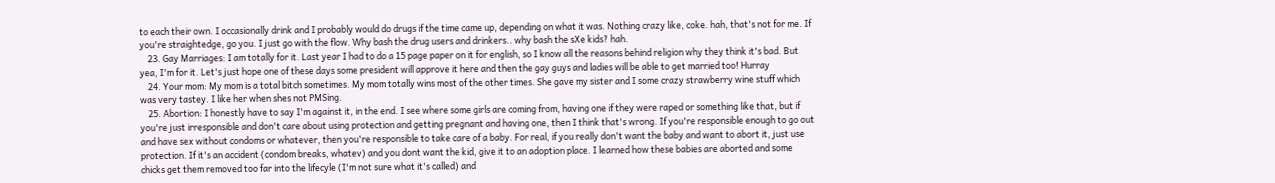to each their own. I occasionally drink and I probably would do drugs if the time came up, depending on what it was. Nothing crazy like, coke. hah, that's not for me. If you're straightedge, go you. I just go with the flow. Why bash the drug users and drinkers.. why bash the sXe kids? hah.
    23. Gay Marriages: I am totally for it. Last year I had to do a 15 page paper on it for english, so I know all the reasons behind religion why they think it's bad. But yea, I'm for it. Let's just hope one of these days some president will approve it here and then the gay guys and ladies will be able to get married too! Hurray
    24. Your mom: My mom is a total bitch sometimes. My mom totally wins most of the other times. She gave my sister and I some crazy strawberry wine stuff which was very tastey. I like her when shes not PMSing.
    25. Abortion: I honestly have to say I'm against it, in the end. I see where some girls are coming from, having one if they were raped or something like that, but if you're just irresponsible and don't care about using protection and getting pregnant and having one, then I think that's wrong. If you're responsible enough to go out and have sex without condoms or whatever, then you're responsible to take care of a baby. For real, if you really don't want the baby and want to abort it, just use protection. If it's an accident (condom breaks, whatev) and you dont want the kid, give it to an adoption place. I learned how these babies are aborted and some chicks get them removed too far into the lifecyle (I'm not sure what it's called) and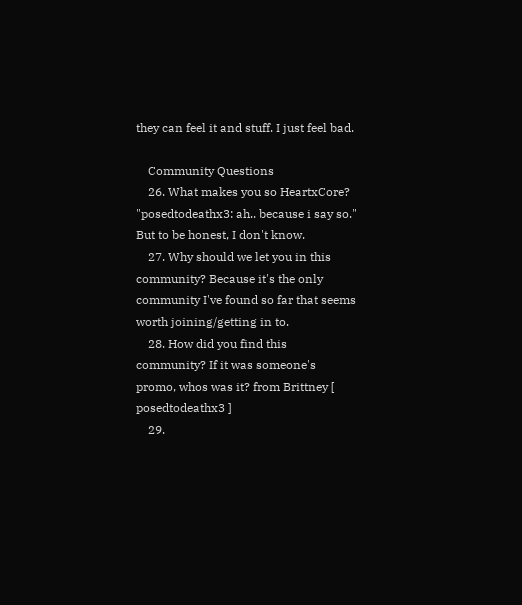they can feel it and stuff. I just feel bad.

    Community Questions
    26. What makes you so HeartxCore? "posedtodeathx3: ah.. because i say so." But to be honest, I don't know.
    27. Why should we let you in this community? Because it's the only community I've found so far that seems worth joining/getting in to.
    28. How did you find this community? If it was someone's promo, whos was it? from Brittney [ posedtodeathx3 ]
    29.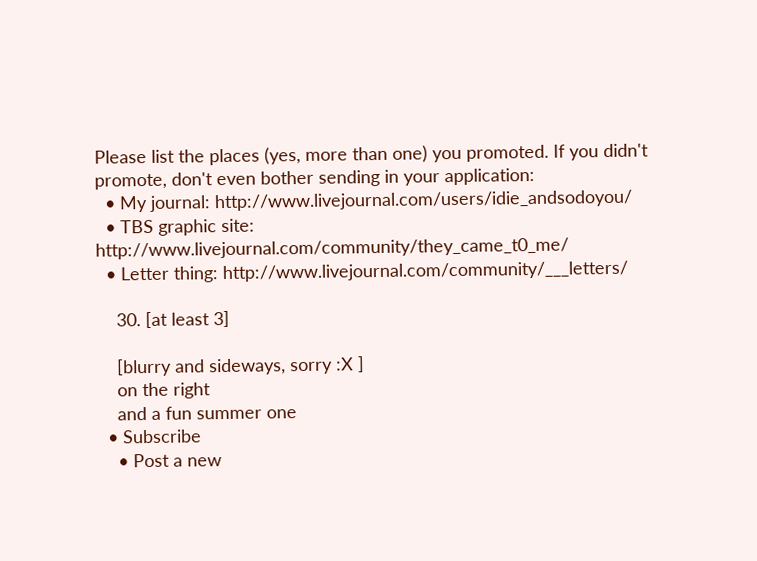Please list the places (yes, more than one) you promoted. If you didn't promote, don't even bother sending in your application:
  • My journal: http://www.livejournal.com/users/idie_andsodoyou/
  • TBS graphic site: http://www.livejournal.com/community/they_came_t0_me/
  • Letter thing: http://www.livejournal.com/community/___letters/

    30. [at least 3]

    [blurry and sideways, sorry :X ]
    on the right
    and a fun summer one
  • Subscribe
    • Post a new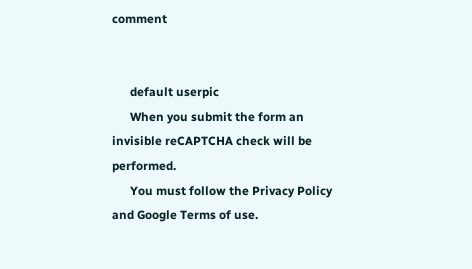comment


      default userpic
      When you submit the form an invisible reCAPTCHA check will be performed.
      You must follow the Privacy Policy and Google Terms of use.